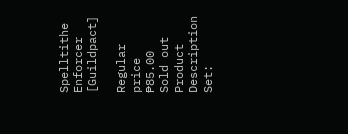Spelltithe Enforcer [Guildpact]

Regular price ₱85.00
Sold out
Product Description
Set: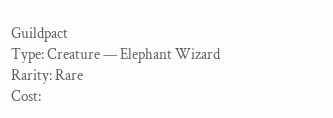Guildpact
Type: Creature — Elephant Wizard
Rarity: Rare
Cost: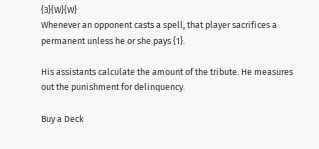{3}{W}{W}
Whenever an opponent casts a spell, that player sacrifices a permanent unless he or she pays {1}.

His assistants calculate the amount of the tribute. He measures out the punishment for delinquency.

Buy a Deck